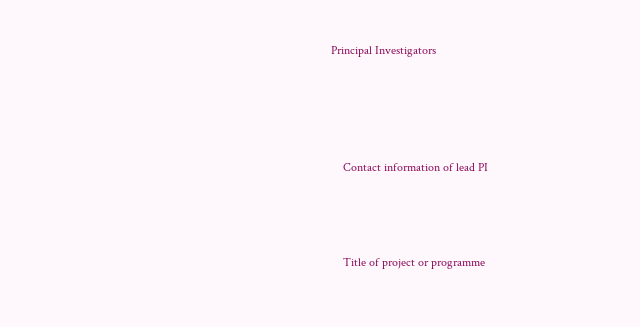Principal Investigators




    Contact information of lead PI



    Title of project or programme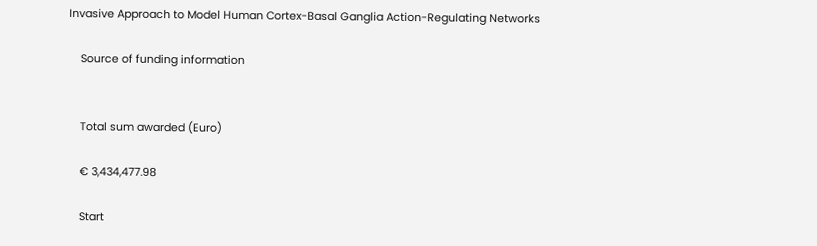Invasive Approach to Model Human Cortex-Basal Ganglia Action-Regulating Networks

    Source of funding information


    Total sum awarded (Euro)

    € 3,434,477.98

    Start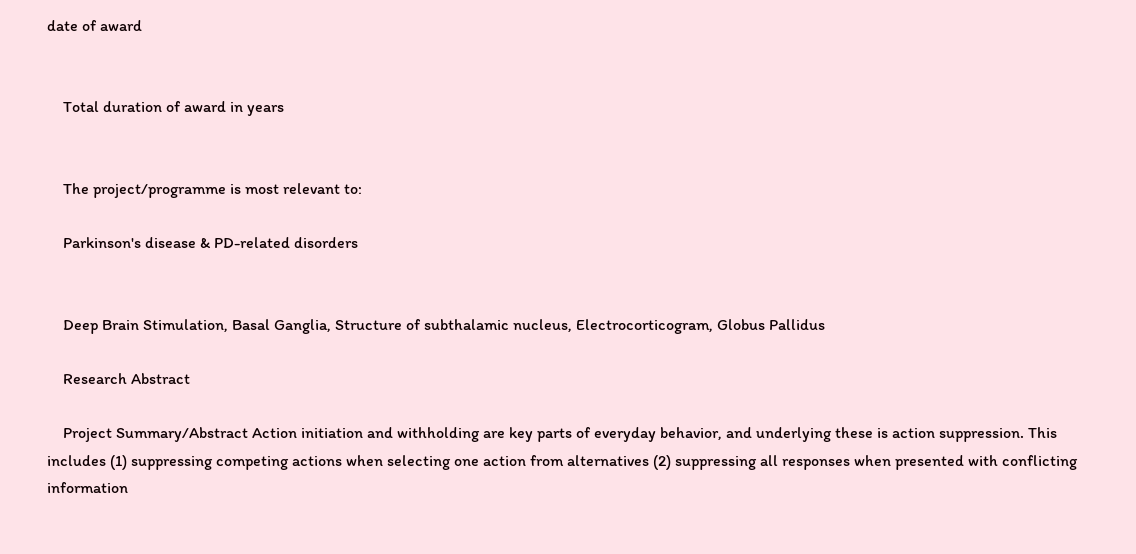date of award


    Total duration of award in years


    The project/programme is most relevant to:

    Parkinson's disease & PD-related disorders


    Deep Brain Stimulation, Basal Ganglia, Structure of subthalamic nucleus, Electrocorticogram, Globus Pallidus

    Research Abstract

    Project Summary/Abstract Action initiation and withholding are key parts of everyday behavior, and underlying these is action suppression. This includes (1) suppressing competing actions when selecting one action from alternatives (2) suppressing all responses when presented with conflicting information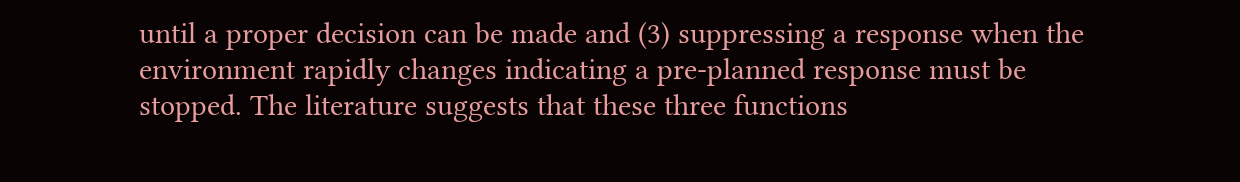until a proper decision can be made and (3) suppressing a response when the environment rapidly changes indicating a pre-planned response must be stopped. The literature suggests that these three functions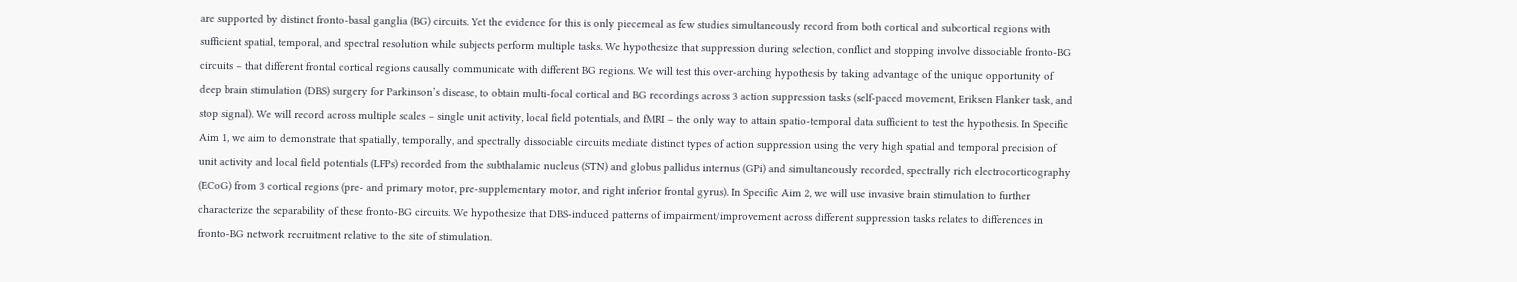are supported by distinct fronto-basal ganglia (BG) circuits. Yet the evidence for this is only piecemeal as few studies simultaneously record from both cortical and subcortical regions with sufficient spatial, temporal, and spectral resolution while subjects perform multiple tasks. We hypothesize that suppression during selection, conflict and stopping involve dissociable fronto-BG circuits – that different frontal cortical regions causally communicate with different BG regions. We will test this over-arching hypothesis by taking advantage of the unique opportunity of deep brain stimulation (DBS) surgery for Parkinson’s disease, to obtain multi-focal cortical and BG recordings across 3 action suppression tasks (self-paced movement, Eriksen Flanker task, and stop signal). We will record across multiple scales – single unit activity, local field potentials, and fMRI – the only way to attain spatio-temporal data sufficient to test the hypothesis. In Specific Aim 1, we aim to demonstrate that spatially, temporally, and spectrally dissociable circuits mediate distinct types of action suppression using the very high spatial and temporal precision of unit activity and local field potentials (LFPs) recorded from the subthalamic nucleus (STN) and globus pallidus internus (GPi) and simultaneously recorded, spectrally rich electrocorticography (ECoG) from 3 cortical regions (pre- and primary motor, pre-supplementary motor, and right inferior frontal gyrus). In Specific Aim 2, we will use invasive brain stimulation to further characterize the separability of these fronto-BG circuits. We hypothesize that DBS-induced patterns of impairment/improvement across different suppression tasks relates to differences in fronto-BG network recruitment relative to the site of stimulation.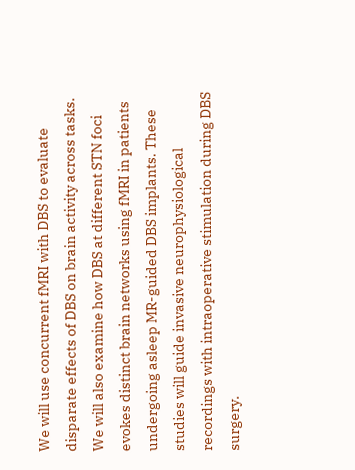We will use concurrent fMRI with DBS to evaluate disparate effects of DBS on brain activity across tasks. We will also examine how DBS at different STN foci evokes distinct brain networks using fMRI in patients undergoing asleep MR-guided DBS implants. These studies will guide invasive neurophysiological recordings with intraoperative stimulation during DBS surgery.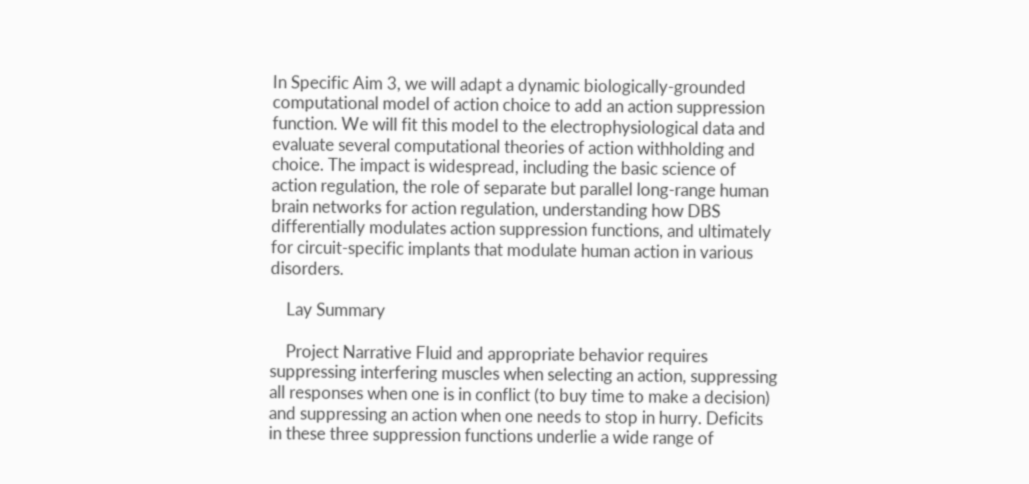In Specific Aim 3, we will adapt a dynamic biologically-grounded computational model of action choice to add an action suppression function. We will fit this model to the electrophysiological data and evaluate several computational theories of action withholding and choice. The impact is widespread, including the basic science of action regulation, the role of separate but parallel long-range human brain networks for action regulation, understanding how DBS differentially modulates action suppression functions, and ultimately for circuit-specific implants that modulate human action in various disorders.

    Lay Summary

    Project Narrative Fluid and appropriate behavior requires suppressing interfering muscles when selecting an action, suppressing all responses when one is in conflict (to buy time to make a decision) and suppressing an action when one needs to stop in hurry. Deficits in these three suppression functions underlie a wide range of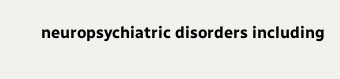neuropsychiatric disorders including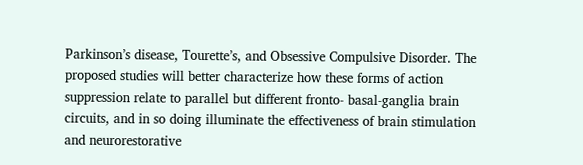Parkinson’s disease, Tourette’s, and Obsessive Compulsive Disorder. The proposed studies will better characterize how these forms of action suppression relate to parallel but different fronto- basal-ganglia brain circuits, and in so doing illuminate the effectiveness of brain stimulation and neurorestorative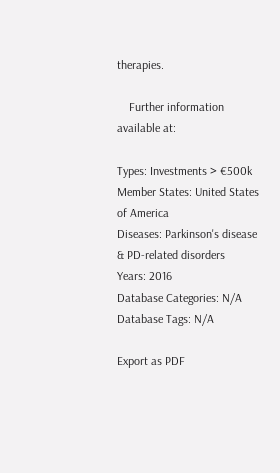therapies.

    Further information available at:

Types: Investments > €500k
Member States: United States of America
Diseases: Parkinson's disease & PD-related disorders
Years: 2016
Database Categories: N/A
Database Tags: N/A

Export as PDF